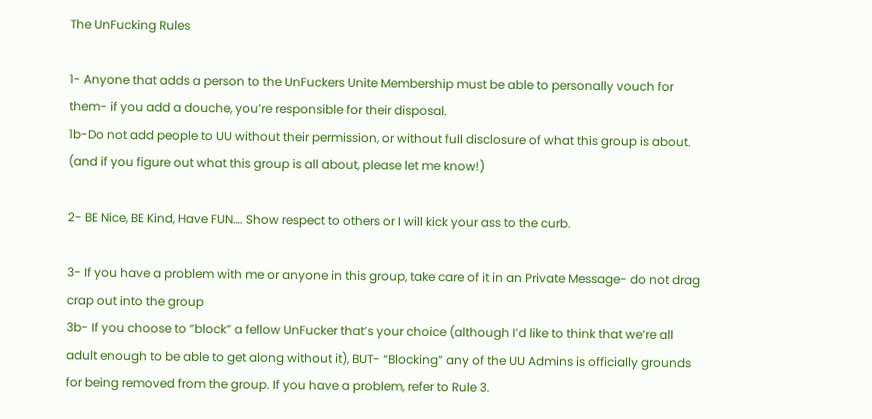The UnFucking Rules

1- Anyone that adds a person to the UnFuckers Unite Membership must be able to personally vouch for them- if you add a douche, you’re responsible for their disposal.
1b-Do not add people to UU without their permission, or without full disclosure of what this group is about. (and if you figure out what this group is all about, please let me know!)

2- BE Nice, BE Kind, Have FUN…. Show respect to others or I will kick your ass to the curb.

3- If you have a problem with me or anyone in this group, take care of it in an Private Message- do not drag crap out into the group
3b- If you choose to “block” a fellow UnFucker that’s your choice (although I’d like to think that we’re all adult enough to be able to get along without it), BUT- “Blocking” any of the UU Admins is officially grounds for being removed from the group. If you have a problem, refer to Rule 3.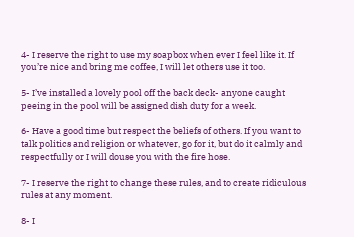4- I reserve the right to use my soapbox when ever I feel like it. If you’re nice and bring me coffee, I will let others use it too.

5- I’ve installed a lovely pool off the back deck- anyone caught peeing in the pool will be assigned dish duty for a week.

6- Have a good time but respect the beliefs of others. If you want to talk politics and religion or whatever, go for it, but do it calmly and respectfully or I will douse you with the fire hose.

7- I reserve the right to change these rules, and to create ridiculous rules at any moment.

8- I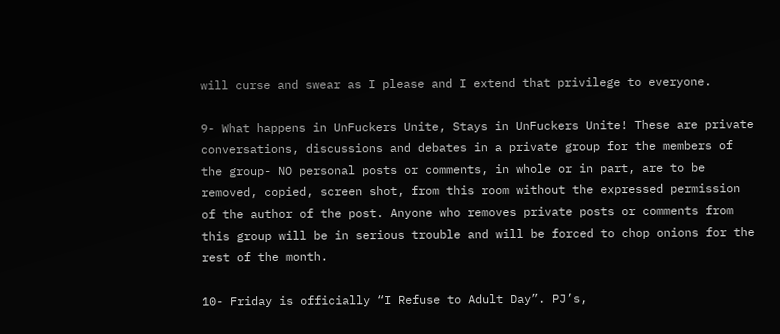will curse and swear as I please and I extend that privilege to everyone.

9- What happens in UnFuckers Unite, Stays in UnFuckers Unite! These are private conversations, discussions and debates in a private group for the members of the group- NO personal posts or comments, in whole or in part, are to be removed, copied, screen shot, from this room without the expressed permission of the author of the post. Anyone who removes private posts or comments from this group will be in serious trouble and will be forced to chop onions for the rest of the month.

10- Friday is officially “I Refuse to Adult Day”. PJ’s,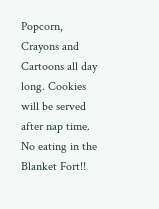Popcorn, Crayons and Cartoons all day long. Cookies will be served after nap time. No eating in the Blanket Fort!!